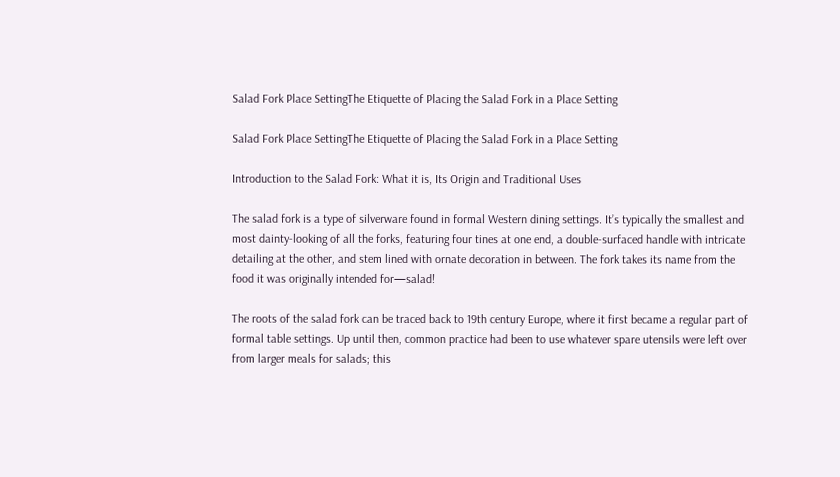Salad Fork Place SettingThe Etiquette of Placing the Salad Fork in a Place Setting

Salad Fork Place SettingThe Etiquette of Placing the Salad Fork in a Place Setting

Introduction to the Salad Fork: What it is, Its Origin and Traditional Uses

The salad fork is a type of silverware found in formal Western dining settings. It’s typically the smallest and most dainty-looking of all the forks, featuring four tines at one end, a double-surfaced handle with intricate detailing at the other, and stem lined with ornate decoration in between. The fork takes its name from the food it was originally intended for—salad!

The roots of the salad fork can be traced back to 19th century Europe, where it first became a regular part of formal table settings. Up until then, common practice had been to use whatever spare utensils were left over from larger meals for salads; this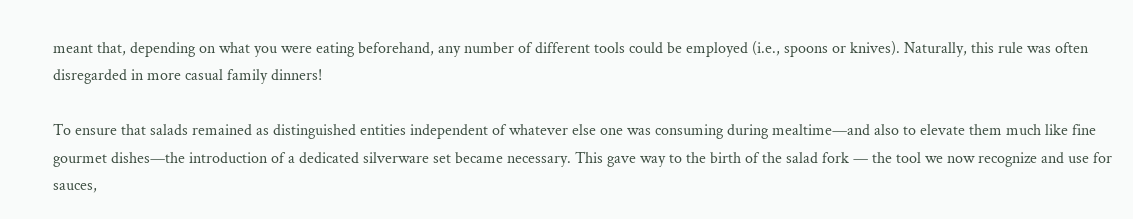meant that, depending on what you were eating beforehand, any number of different tools could be employed (i.e., spoons or knives). Naturally, this rule was often disregarded in more casual family dinners!

To ensure that salads remained as distinguished entities independent of whatever else one was consuming during mealtime—and also to elevate them much like fine gourmet dishes—the introduction of a dedicated silverware set became necessary. This gave way to the birth of the salad fork — the tool we now recognize and use for sauces,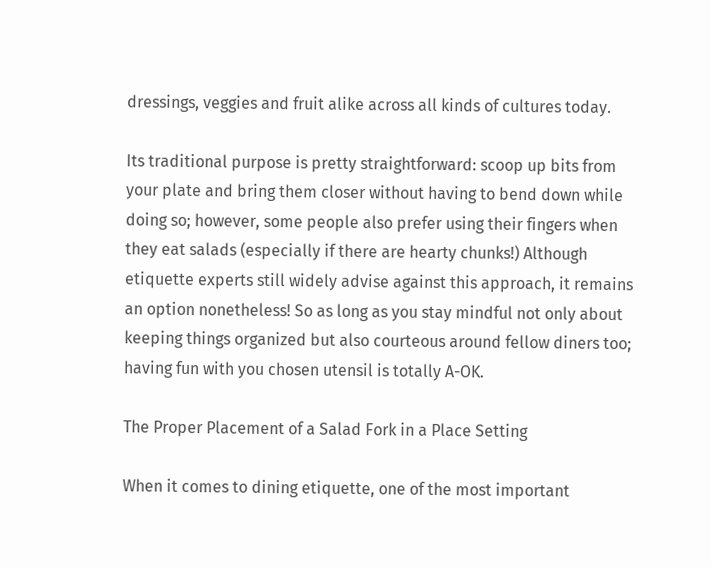dressings, veggies and fruit alike across all kinds of cultures today.

Its traditional purpose is pretty straightforward: scoop up bits from your plate and bring them closer without having to bend down while doing so; however, some people also prefer using their fingers when they eat salads (especially if there are hearty chunks!) Although etiquette experts still widely advise against this approach, it remains an option nonetheless! So as long as you stay mindful not only about keeping things organized but also courteous around fellow diners too; having fun with you chosen utensil is totally A-OK.

The Proper Placement of a Salad Fork in a Place Setting

When it comes to dining etiquette, one of the most important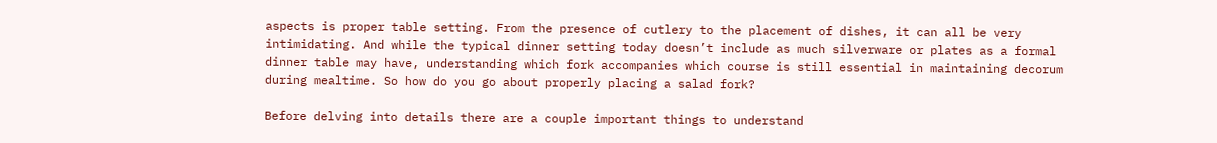aspects is proper table setting. From the presence of cutlery to the placement of dishes, it can all be very intimidating. And while the typical dinner setting today doesn’t include as much silverware or plates as a formal dinner table may have, understanding which fork accompanies which course is still essential in maintaining decorum during mealtime. So how do you go about properly placing a salad fork?

Before delving into details there are a couple important things to understand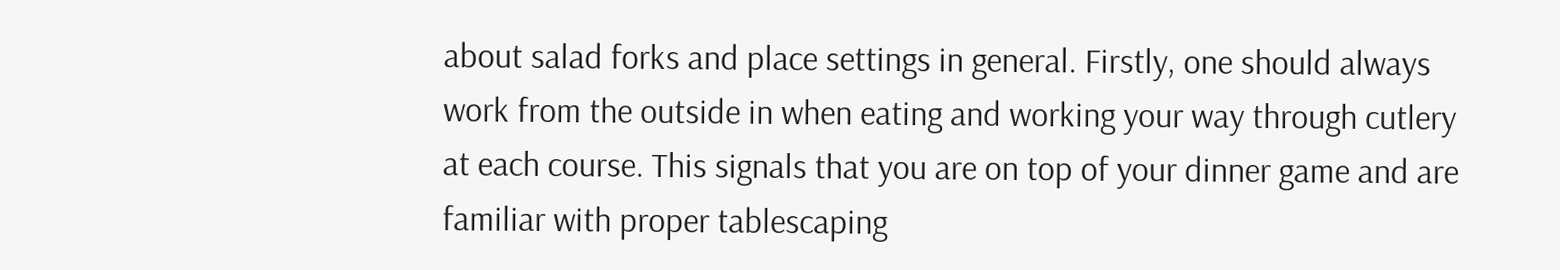about salad forks and place settings in general. Firstly, one should always work from the outside in when eating and working your way through cutlery at each course. This signals that you are on top of your dinner game and are familiar with proper tablescaping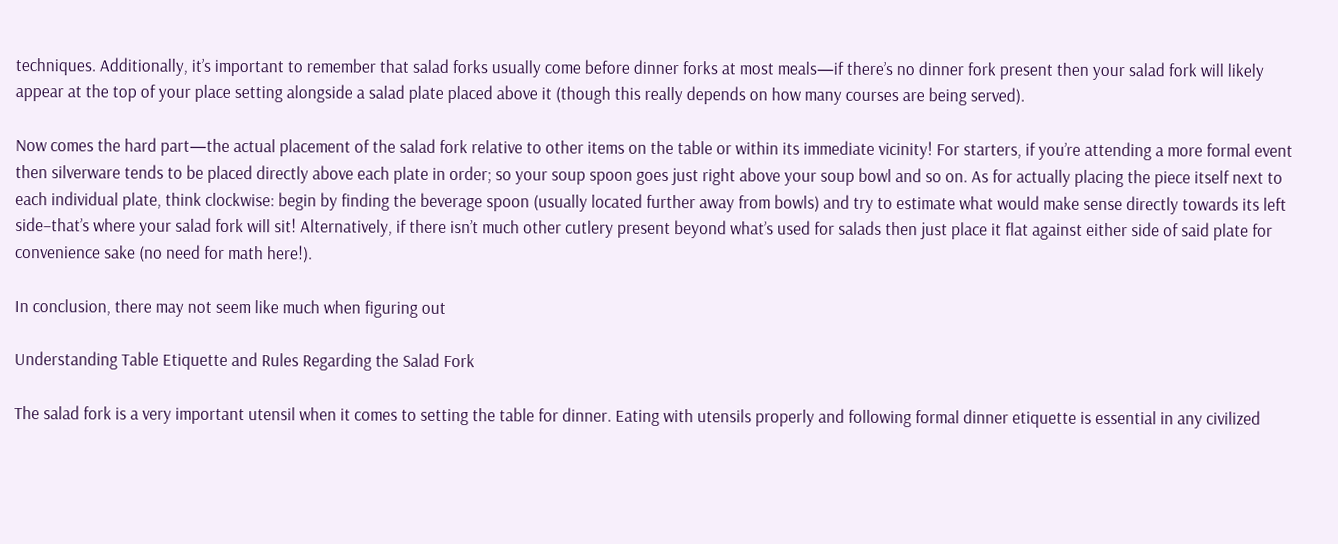techniques. Additionally, it’s important to remember that salad forks usually come before dinner forks at most meals—if there’s no dinner fork present then your salad fork will likely appear at the top of your place setting alongside a salad plate placed above it (though this really depends on how many courses are being served).

Now comes the hard part—the actual placement of the salad fork relative to other items on the table or within its immediate vicinity! For starters, if you’re attending a more formal event then silverware tends to be placed directly above each plate in order; so your soup spoon goes just right above your soup bowl and so on. As for actually placing the piece itself next to each individual plate, think clockwise: begin by finding the beverage spoon (usually located further away from bowls) and try to estimate what would make sense directly towards its left side–that’s where your salad fork will sit! Alternatively, if there isn’t much other cutlery present beyond what’s used for salads then just place it flat against either side of said plate for convenience sake (no need for math here!).

In conclusion, there may not seem like much when figuring out

Understanding Table Etiquette and Rules Regarding the Salad Fork

The salad fork is a very important utensil when it comes to setting the table for dinner. Eating with utensils properly and following formal dinner etiquette is essential in any civilized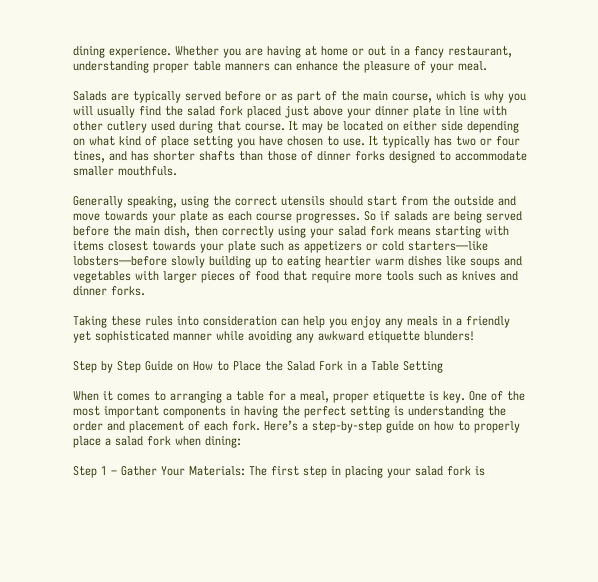dining experience. Whether you are having at home or out in a fancy restaurant, understanding proper table manners can enhance the pleasure of your meal.

Salads are typically served before or as part of the main course, which is why you will usually find the salad fork placed just above your dinner plate in line with other cutlery used during that course. It may be located on either side depending on what kind of place setting you have chosen to use. It typically has two or four tines, and has shorter shafts than those of dinner forks designed to accommodate smaller mouthfuls.

Generally speaking, using the correct utensils should start from the outside and move towards your plate as each course progresses. So if salads are being served before the main dish, then correctly using your salad fork means starting with items closest towards your plate such as appetizers or cold starters—like lobsters—before slowly building up to eating heartier warm dishes like soups and vegetables with larger pieces of food that require more tools such as knives and dinner forks.

Taking these rules into consideration can help you enjoy any meals in a friendly yet sophisticated manner while avoiding any awkward etiquette blunders!

Step by Step Guide on How to Place the Salad Fork in a Table Setting

When it comes to arranging a table for a meal, proper etiquette is key. One of the most important components in having the perfect setting is understanding the order and placement of each fork. Here’s a step-by-step guide on how to properly place a salad fork when dining:

Step 1 – Gather Your Materials: The first step in placing your salad fork is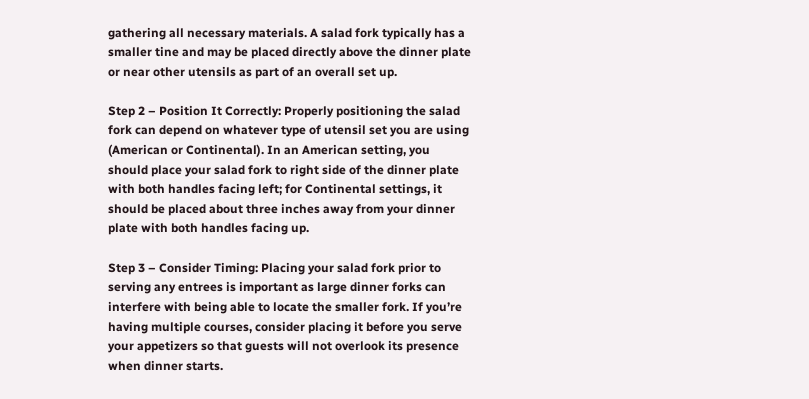gathering all necessary materials. A salad fork typically has a smaller tine and may be placed directly above the dinner plate or near other utensils as part of an overall set up.

Step 2 – Position It Correctly: Properly positioning the salad fork can depend on whatever type of utensil set you are using (American or Continental). In an American setting, you should place your salad fork to right side of the dinner plate with both handles facing left; for Continental settings, it should be placed about three inches away from your dinner plate with both handles facing up.

Step 3 – Consider Timing: Placing your salad fork prior to serving any entrees is important as large dinner forks can interfere with being able to locate the smaller fork. If you’re having multiple courses, consider placing it before you serve your appetizers so that guests will not overlook its presence when dinner starts.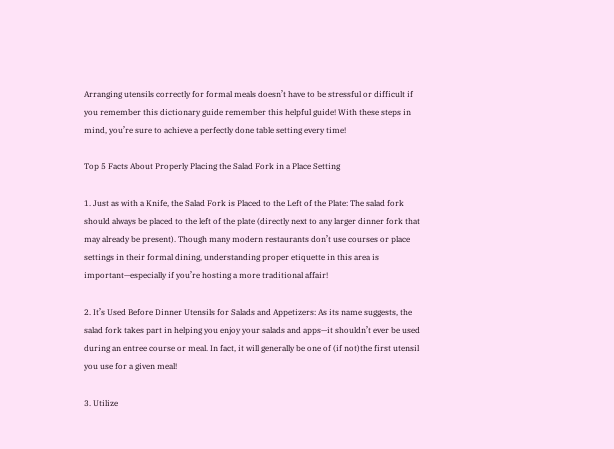Arranging utensils correctly for formal meals doesn’t have to be stressful or difficult if you remember this dictionary guide remember this helpful guide! With these steps in mind, you’re sure to achieve a perfectly done table setting every time!

Top 5 Facts About Properly Placing the Salad Fork in a Place Setting

1. Just as with a Knife, the Salad Fork is Placed to the Left of the Plate: The salad fork should always be placed to the left of the plate (directly next to any larger dinner fork that may already be present). Though many modern restaurants don’t use courses or place settings in their formal dining, understanding proper etiquette in this area is important—especially if you’re hosting a more traditional affair!

2. It’s Used Before Dinner Utensils for Salads and Appetizers: As its name suggests, the salad fork takes part in helping you enjoy your salads and apps—it shouldn’t ever be used during an entree course or meal. In fact, it will generally be one of (if not)the first utensil you use for a given meal!

3. Utilize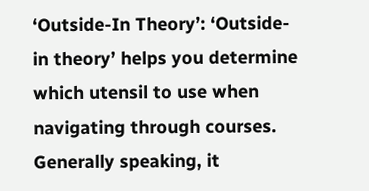‘Outside-In Theory’: ‘Outside-in theory’ helps you determine which utensil to use when navigating through courses. Generally speaking, it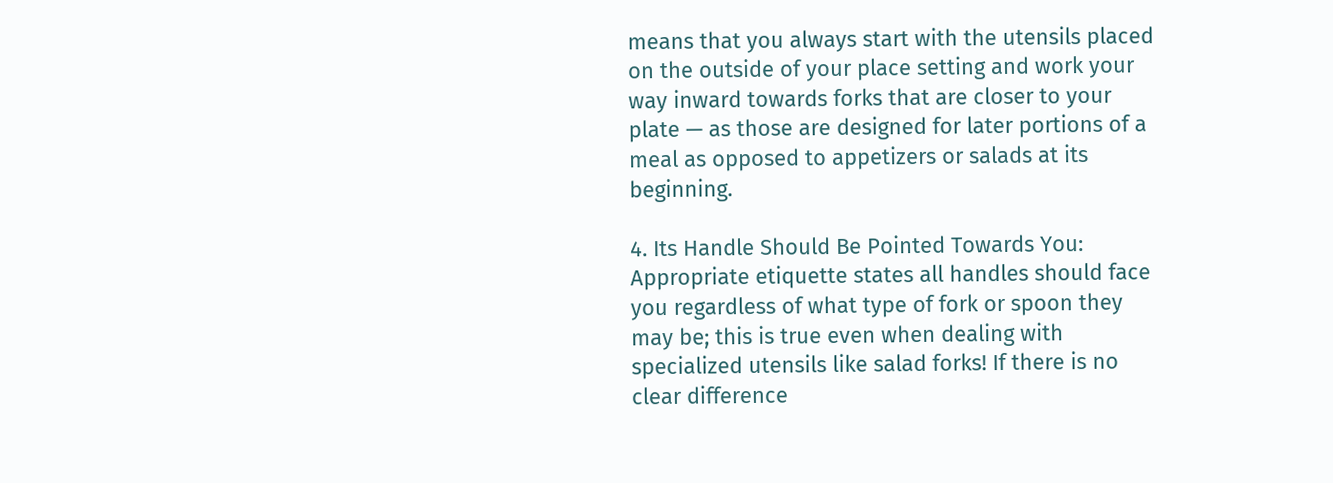means that you always start with the utensils placed on the outside of your place setting and work your way inward towards forks that are closer to your plate — as those are designed for later portions of a meal as opposed to appetizers or salads at its beginning.

4. Its Handle Should Be Pointed Towards You: Appropriate etiquette states all handles should face you regardless of what type of fork or spoon they may be; this is true even when dealing with specialized utensils like salad forks! If there is no clear difference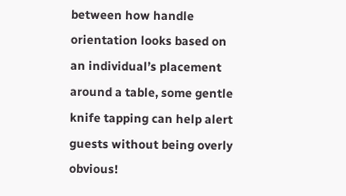between how handle orientation looks based on an individual’s placement around a table, some gentle knife tapping can help alert guests without being overly obvious!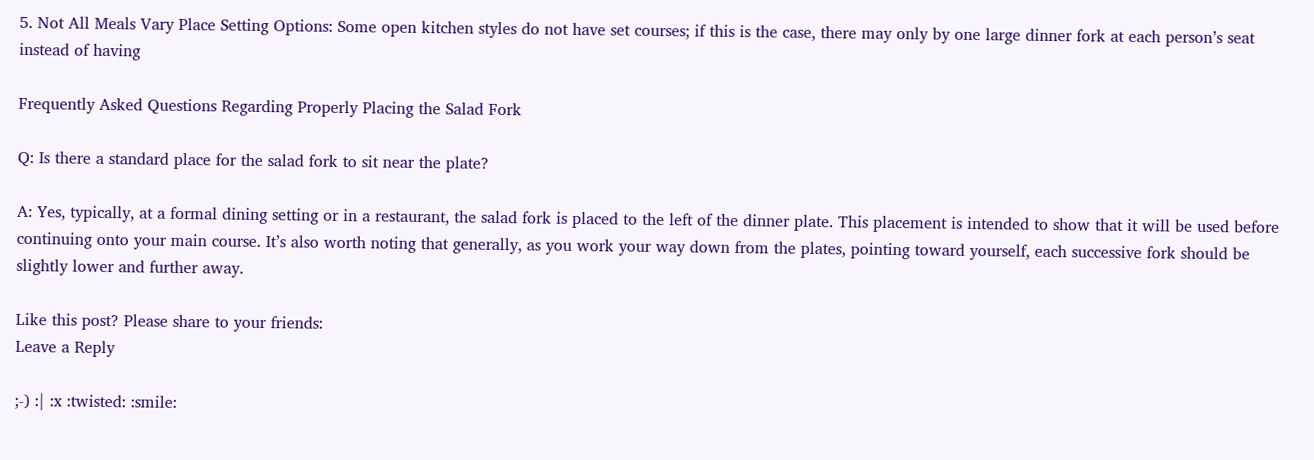5. Not All Meals Vary Place Setting Options: Some open kitchen styles do not have set courses; if this is the case, there may only by one large dinner fork at each person’s seat instead of having

Frequently Asked Questions Regarding Properly Placing the Salad Fork

Q: Is there a standard place for the salad fork to sit near the plate?

A: Yes, typically, at a formal dining setting or in a restaurant, the salad fork is placed to the left of the dinner plate. This placement is intended to show that it will be used before continuing onto your main course. It’s also worth noting that generally, as you work your way down from the plates, pointing toward yourself, each successive fork should be slightly lower and further away.

Like this post? Please share to your friends:
Leave a Reply

;-) :| :x :twisted: :smile: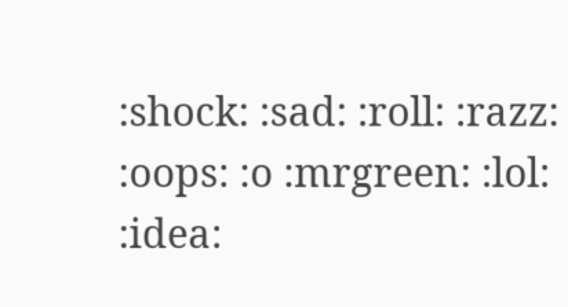:shock: :sad: :roll: :razz: :oops: :o :mrgreen: :lol: :idea: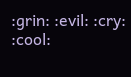:grin: :evil: :cry: :cool: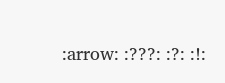:arrow: :???: :?: :!: